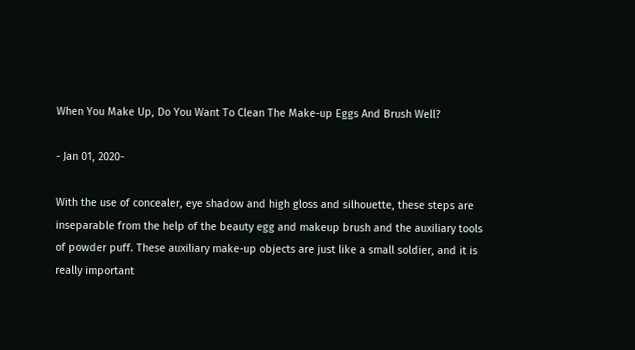When You Make Up, Do You Want To Clean The Make-up Eggs And Brush Well?

- Jan 01, 2020-

With the use of concealer, eye shadow and high gloss and silhouette, these steps are inseparable from the help of the beauty egg and makeup brush and the auxiliary tools of powder puff. These auxiliary make-up objects are just like a small soldier, and it is really important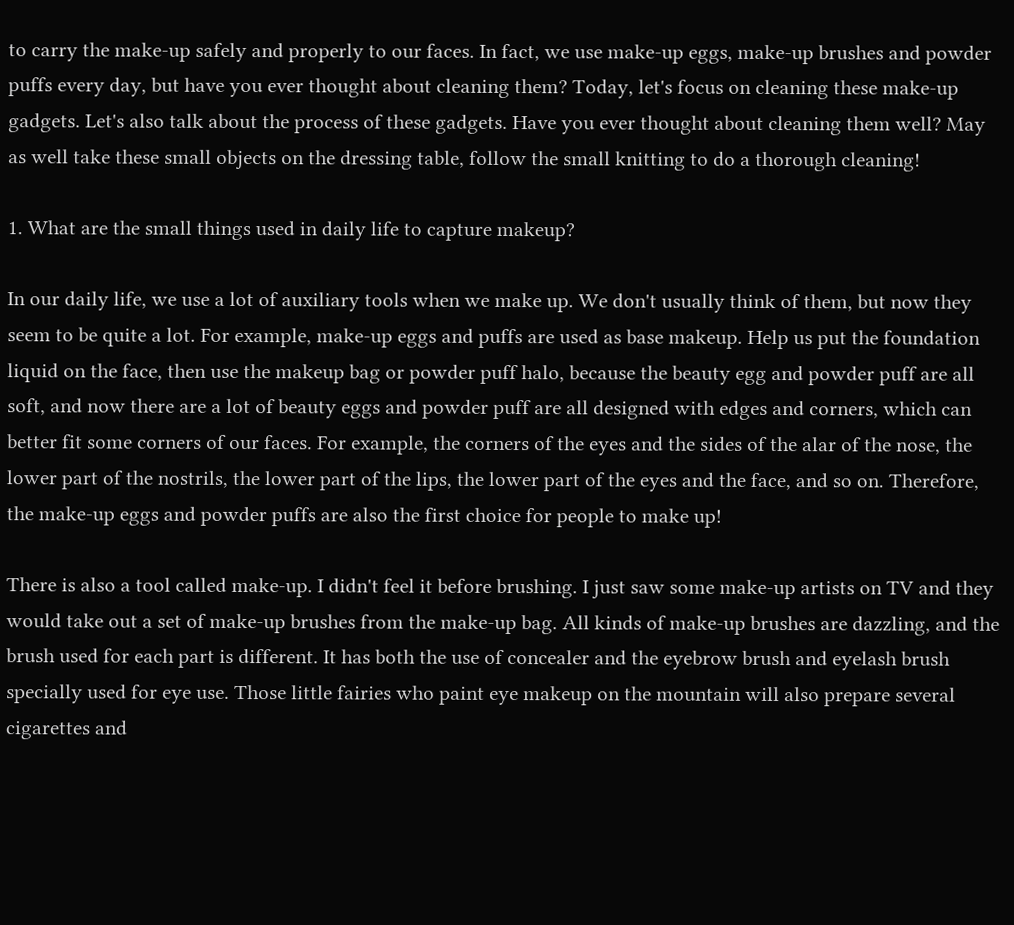to carry the make-up safely and properly to our faces. In fact, we use make-up eggs, make-up brushes and powder puffs every day, but have you ever thought about cleaning them? Today, let's focus on cleaning these make-up gadgets. Let's also talk about the process of these gadgets. Have you ever thought about cleaning them well? May as well take these small objects on the dressing table, follow the small knitting to do a thorough cleaning!

1. What are the small things used in daily life to capture makeup?

In our daily life, we use a lot of auxiliary tools when we make up. We don't usually think of them, but now they seem to be quite a lot. For example, make-up eggs and puffs are used as base makeup. Help us put the foundation liquid on the face, then use the makeup bag or powder puff halo, because the beauty egg and powder puff are all soft, and now there are a lot of beauty eggs and powder puff are all designed with edges and corners, which can better fit some corners of our faces. For example, the corners of the eyes and the sides of the alar of the nose, the lower part of the nostrils, the lower part of the lips, the lower part of the eyes and the face, and so on. Therefore, the make-up eggs and powder puffs are also the first choice for people to make up!

There is also a tool called make-up. I didn't feel it before brushing. I just saw some make-up artists on TV and they would take out a set of make-up brushes from the make-up bag. All kinds of make-up brushes are dazzling, and the brush used for each part is different. It has both the use of concealer and the eyebrow brush and eyelash brush specially used for eye use. Those little fairies who paint eye makeup on the mountain will also prepare several cigarettes and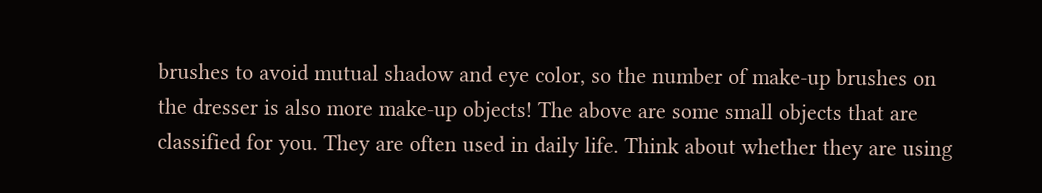brushes to avoid mutual shadow and eye color, so the number of make-up brushes on the dresser is also more make-up objects! The above are some small objects that are classified for you. They are often used in daily life. Think about whether they are using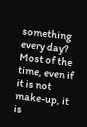something every day? Most of the time, even if it is not make-up, it is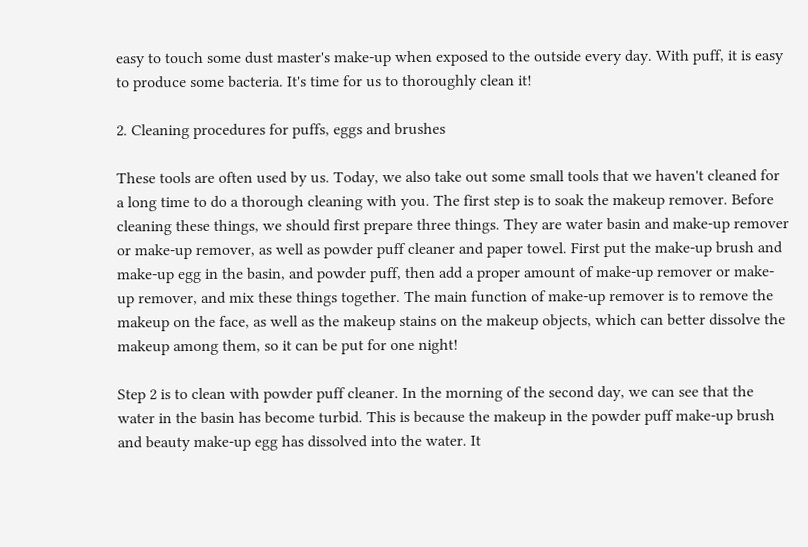easy to touch some dust master's make-up when exposed to the outside every day. With puff, it is easy to produce some bacteria. It's time for us to thoroughly clean it!

2. Cleaning procedures for puffs, eggs and brushes

These tools are often used by us. Today, we also take out some small tools that we haven't cleaned for a long time to do a thorough cleaning with you. The first step is to soak the makeup remover. Before cleaning these things, we should first prepare three things. They are water basin and make-up remover or make-up remover, as well as powder puff cleaner and paper towel. First put the make-up brush and make-up egg in the basin, and powder puff, then add a proper amount of make-up remover or make-up remover, and mix these things together. The main function of make-up remover is to remove the makeup on the face, as well as the makeup stains on the makeup objects, which can better dissolve the makeup among them, so it can be put for one night!

Step 2 is to clean with powder puff cleaner. In the morning of the second day, we can see that the water in the basin has become turbid. This is because the makeup in the powder puff make-up brush and beauty make-up egg has dissolved into the water. It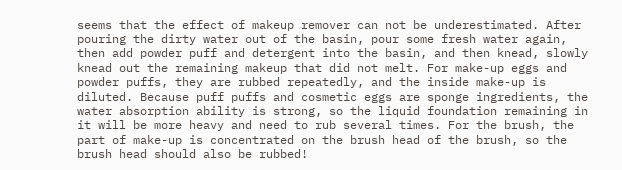seems that the effect of makeup remover can not be underestimated. After pouring the dirty water out of the basin, pour some fresh water again, then add powder puff and detergent into the basin, and then knead, slowly knead out the remaining makeup that did not melt. For make-up eggs and powder puffs, they are rubbed repeatedly, and the inside make-up is diluted. Because puff puffs and cosmetic eggs are sponge ingredients, the water absorption ability is strong, so the liquid foundation remaining in it will be more heavy and need to rub several times. For the brush, the part of make-up is concentrated on the brush head of the brush, so the brush head should also be rubbed!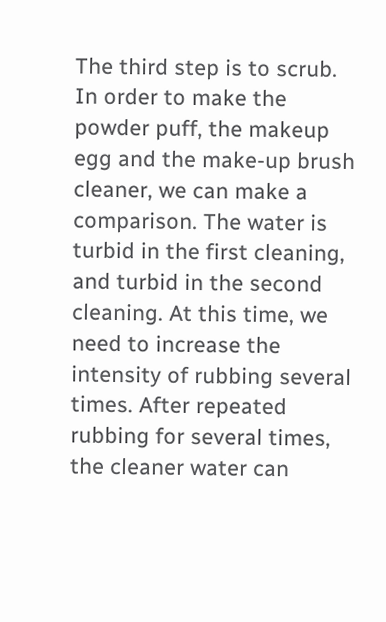The third step is to scrub. In order to make the powder puff, the makeup egg and the make-up brush cleaner, we can make a comparison. The water is turbid in the first cleaning, and turbid in the second cleaning. At this time, we need to increase the intensity of rubbing several times. After repeated rubbing for several times, the cleaner water can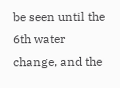be seen until the 6th water change, and the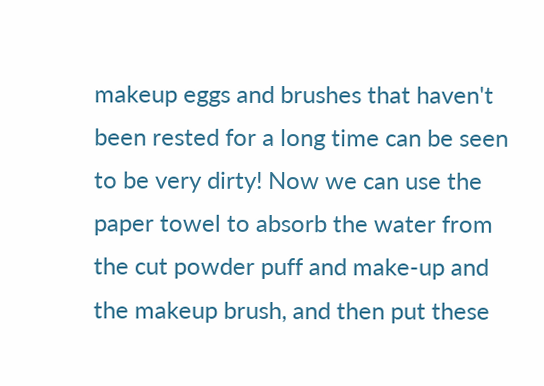makeup eggs and brushes that haven't been rested for a long time can be seen to be very dirty! Now we can use the paper towel to absorb the water from the cut powder puff and make-up and the makeup brush, and then put these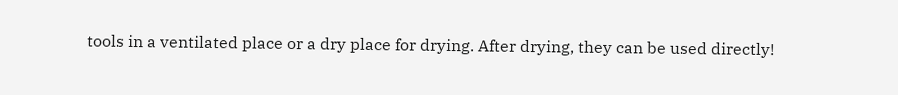tools in a ventilated place or a dry place for drying. After drying, they can be used directly!